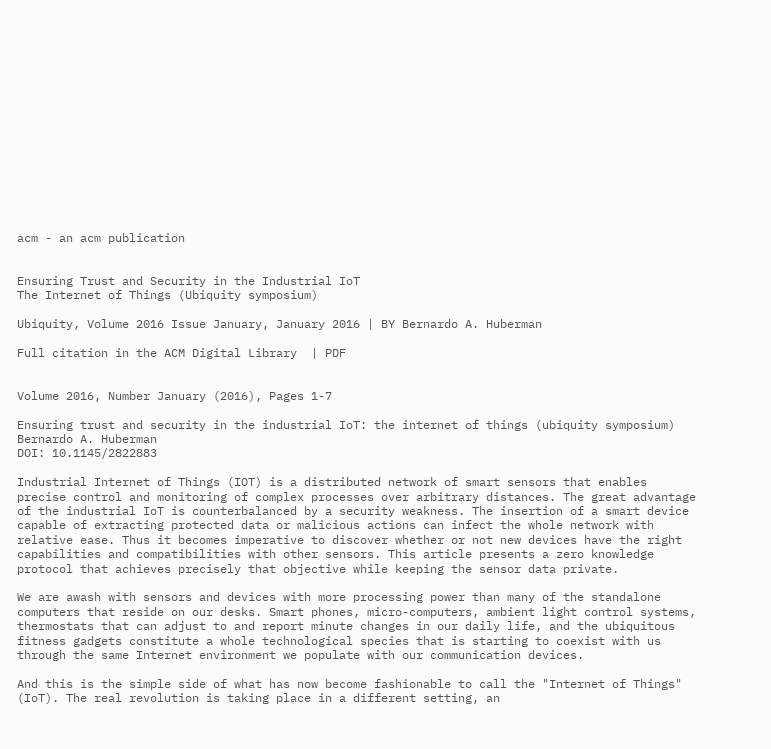acm - an acm publication


Ensuring Trust and Security in the Industrial IoT
The Internet of Things (Ubiquity symposium)

Ubiquity, Volume 2016 Issue January, January 2016 | BY Bernardo A. Huberman

Full citation in the ACM Digital Library  | PDF


Volume 2016, Number January (2016), Pages 1-7

Ensuring trust and security in the industrial IoT: the internet of things (ubiquity symposium)
Bernardo A. Huberman
DOI: 10.1145/2822883

Industrial Internet of Things (IOT) is a distributed network of smart sensors that enables precise control and monitoring of complex processes over arbitrary distances. The great advantage of the industrial IoT is counterbalanced by a security weakness. The insertion of a smart device capable of extracting protected data or malicious actions can infect the whole network with relative ease. Thus it becomes imperative to discover whether or not new devices have the right capabilities and compatibilities with other sensors. This article presents a zero knowledge protocol that achieves precisely that objective while keeping the sensor data private.

We are awash with sensors and devices with more processing power than many of the standalone computers that reside on our desks. Smart phones, micro-computers, ambient light control systems, thermostats that can adjust to and report minute changes in our daily life, and the ubiquitous fitness gadgets constitute a whole technological species that is starting to coexist with us through the same Internet environment we populate with our communication devices.

And this is the simple side of what has now become fashionable to call the "Internet of Things" (IoT). The real revolution is taking place in a different setting, an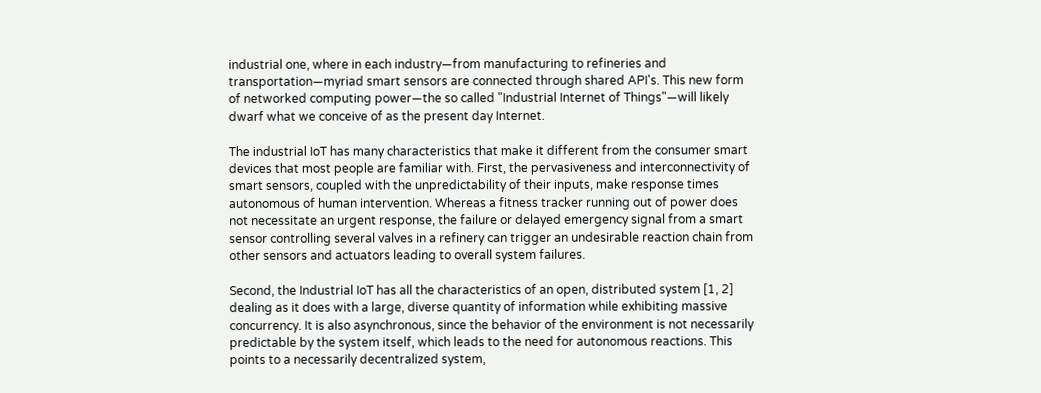industrial one, where in each industry—from manufacturing to refineries and transportation—myriad smart sensors are connected through shared API's. This new form of networked computing power—the so called "Industrial Internet of Things"—will likely dwarf what we conceive of as the present day Internet.

The industrial IoT has many characteristics that make it different from the consumer smart devices that most people are familiar with. First, the pervasiveness and interconnectivity of smart sensors, coupled with the unpredictability of their inputs, make response times autonomous of human intervention. Whereas a fitness tracker running out of power does not necessitate an urgent response, the failure or delayed emergency signal from a smart sensor controlling several valves in a refinery can trigger an undesirable reaction chain from other sensors and actuators leading to overall system failures.

Second, the Industrial IoT has all the characteristics of an open, distributed system [1, 2] dealing as it does with a large, diverse quantity of information while exhibiting massive concurrency. It is also asynchronous, since the behavior of the environment is not necessarily predictable by the system itself, which leads to the need for autonomous reactions. This points to a necessarily decentralized system,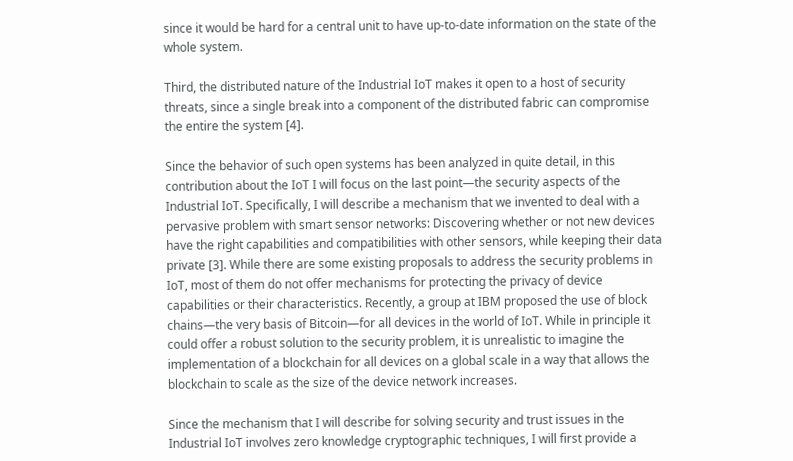since it would be hard for a central unit to have up-to-date information on the state of the whole system.

Third, the distributed nature of the Industrial IoT makes it open to a host of security threats, since a single break into a component of the distributed fabric can compromise the entire the system [4].

Since the behavior of such open systems has been analyzed in quite detail, in this contribution about the IoT I will focus on the last point—the security aspects of the Industrial IoT. Specifically, I will describe a mechanism that we invented to deal with a pervasive problem with smart sensor networks: Discovering whether or not new devices have the right capabilities and compatibilities with other sensors, while keeping their data private [3]. While there are some existing proposals to address the security problems in IoT, most of them do not offer mechanisms for protecting the privacy of device capabilities or their characteristics. Recently, a group at IBM proposed the use of block chains—the very basis of Bitcoin—for all devices in the world of IoT. While in principle it could offer a robust solution to the security problem, it is unrealistic to imagine the implementation of a blockchain for all devices on a global scale in a way that allows the blockchain to scale as the size of the device network increases.

Since the mechanism that I will describe for solving security and trust issues in the Industrial IoT involves zero knowledge cryptographic techniques, I will first provide a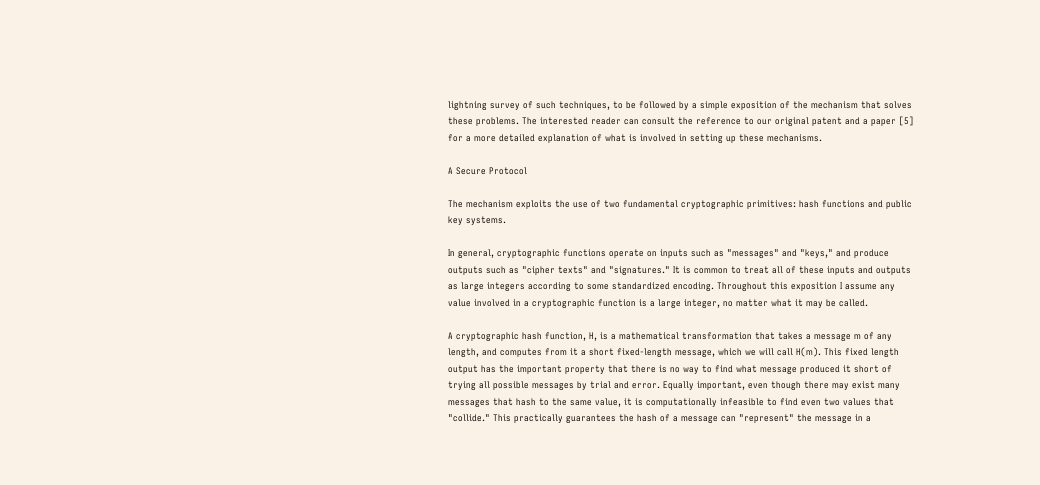lightning survey of such techniques, to be followed by a simple exposition of the mechanism that solves these problems. The interested reader can consult the reference to our original patent and a paper [5] for a more detailed explanation of what is involved in setting up these mechanisms.

A Secure Protocol

The mechanism exploits the use of two fundamental cryptographic primitives: hash functions and public key systems.

In general, cryptographic functions operate on inputs such as "messages" and "keys," and produce outputs such as "cipher texts" and "signatures." It is common to treat all of these inputs and outputs as large integers according to some standardized encoding. Throughout this exposition I assume any value involved in a cryptographic function is a large integer, no matter what it may be called.

A cryptographic hash function, H, is a mathematical transformation that takes a message m of any length, and computes from it a short fixed-length message, which we will call H(m). This fixed length output has the important property that there is no way to find what message produced it short of trying all possible messages by trial and error. Equally important, even though there may exist many messages that hash to the same value, it is computationally infeasible to find even two values that "collide." This practically guarantees the hash of a message can "represent" the message in a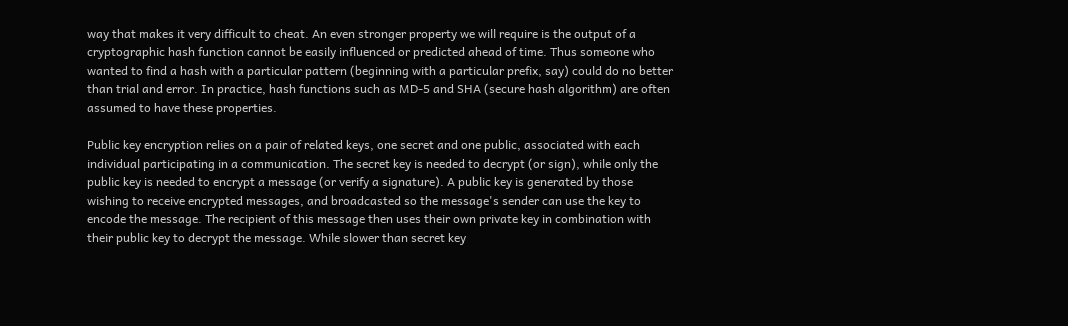way that makes it very difficult to cheat. An even stronger property we will require is the output of a cryptographic hash function cannot be easily influenced or predicted ahead of time. Thus someone who wanted to find a hash with a particular pattern (beginning with a particular prefix, say) could do no better than trial and error. In practice, hash functions such as MD-5 and SHA (secure hash algorithm) are often assumed to have these properties.

Public key encryption relies on a pair of related keys, one secret and one public, associated with each individual participating in a communication. The secret key is needed to decrypt (or sign), while only the public key is needed to encrypt a message (or verify a signature). A public key is generated by those wishing to receive encrypted messages, and broadcasted so the message's sender can use the key to encode the message. The recipient of this message then uses their own private key in combination with their public key to decrypt the message. While slower than secret key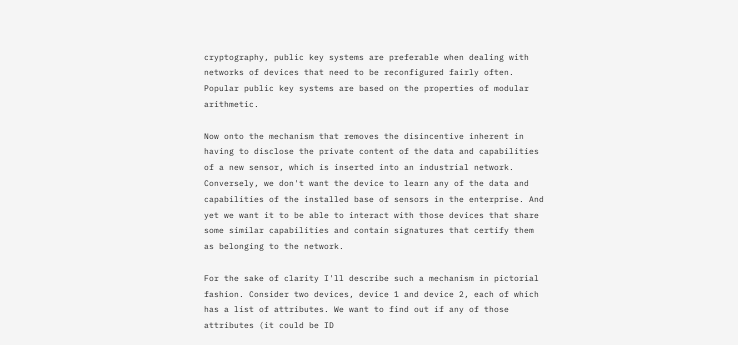cryptography, public key systems are preferable when dealing with networks of devices that need to be reconfigured fairly often. Popular public key systems are based on the properties of modular arithmetic.

Now onto the mechanism that removes the disincentive inherent in having to disclose the private content of the data and capabilities of a new sensor, which is inserted into an industrial network. Conversely, we don't want the device to learn any of the data and capabilities of the installed base of sensors in the enterprise. And yet we want it to be able to interact with those devices that share some similar capabilities and contain signatures that certify them as belonging to the network.

For the sake of clarity I'll describe such a mechanism in pictorial fashion. Consider two devices, device 1 and device 2, each of which has a list of attributes. We want to find out if any of those attributes (it could be ID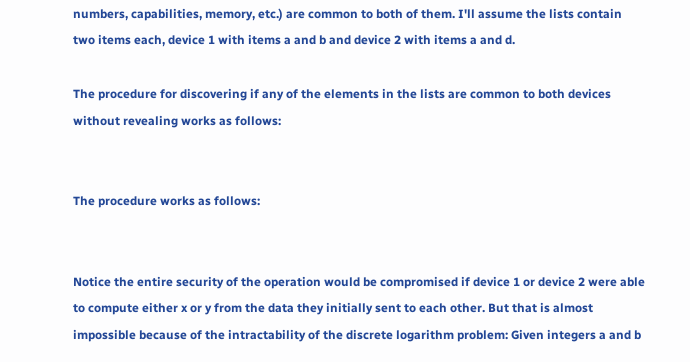numbers, capabilities, memory, etc.) are common to both of them. I'll assume the lists contain two items each, device 1 with items a and b and device 2 with items a and d.

The procedure for discovering if any of the elements in the lists are common to both devices without revealing works as follows:


The procedure works as follows:


Notice the entire security of the operation would be compromised if device 1 or device 2 were able to compute either x or y from the data they initially sent to each other. But that is almost impossible because of the intractability of the discrete logarithm problem: Given integers a and b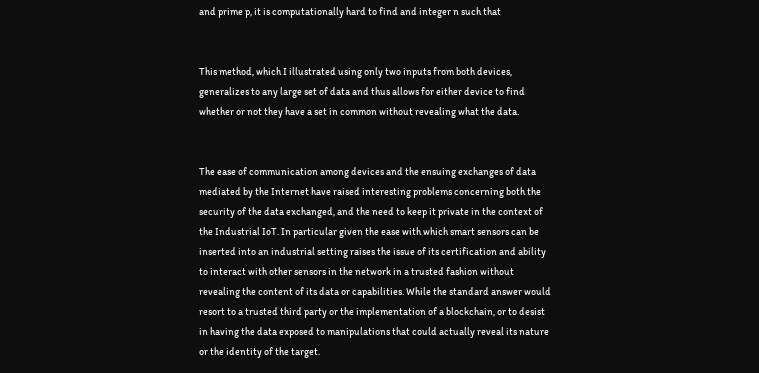and prime p, it is computationally hard to find and integer n such that


This method, which I illustrated using only two inputs from both devices, generalizes to any large set of data and thus allows for either device to find whether or not they have a set in common without revealing what the data.


The ease of communication among devices and the ensuing exchanges of data mediated by the Internet have raised interesting problems concerning both the security of the data exchanged, and the need to keep it private in the context of the Industrial IoT. In particular given the ease with which smart sensors can be inserted into an industrial setting raises the issue of its certification and ability to interact with other sensors in the network in a trusted fashion without revealing the content of its data or capabilities. While the standard answer would resort to a trusted third party or the implementation of a blockchain, or to desist in having the data exposed to manipulations that could actually reveal its nature or the identity of the target.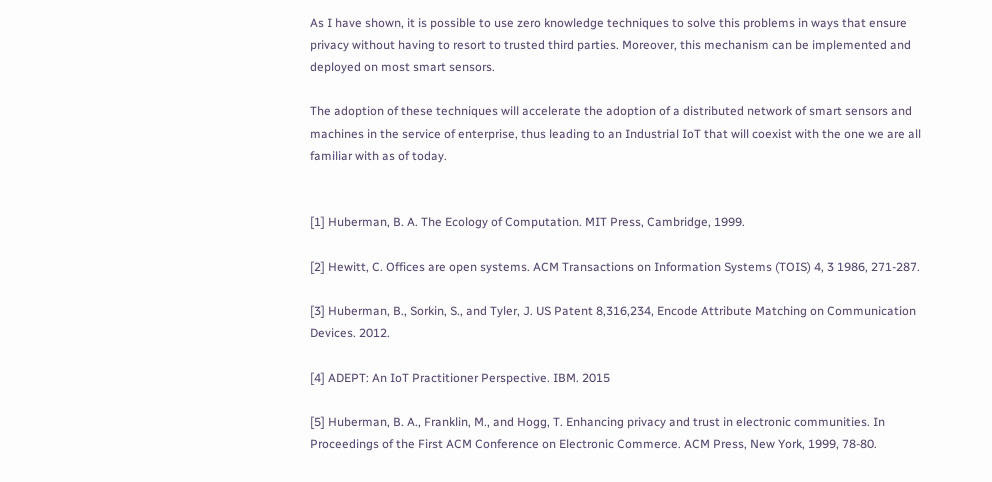As I have shown, it is possible to use zero knowledge techniques to solve this problems in ways that ensure privacy without having to resort to trusted third parties. Moreover, this mechanism can be implemented and deployed on most smart sensors.

The adoption of these techniques will accelerate the adoption of a distributed network of smart sensors and machines in the service of enterprise, thus leading to an Industrial IoT that will coexist with the one we are all familiar with as of today.


[1] Huberman, B. A. The Ecology of Computation. MIT Press, Cambridge, 1999.

[2] Hewitt, C. Offices are open systems. ACM Transactions on Information Systems (TOIS) 4, 3 1986, 271-287.

[3] Huberman, B., Sorkin, S., and Tyler, J. US Patent 8,316,234, Encode Attribute Matching on Communication Devices. 2012.

[4] ADEPT: An IoT Practitioner Perspective. IBM. 2015

[5] Huberman, B. A., Franklin, M., and Hogg, T. Enhancing privacy and trust in electronic communities. In Proceedings of the First ACM Conference on Electronic Commerce. ACM Press, New York, 1999, 78-80.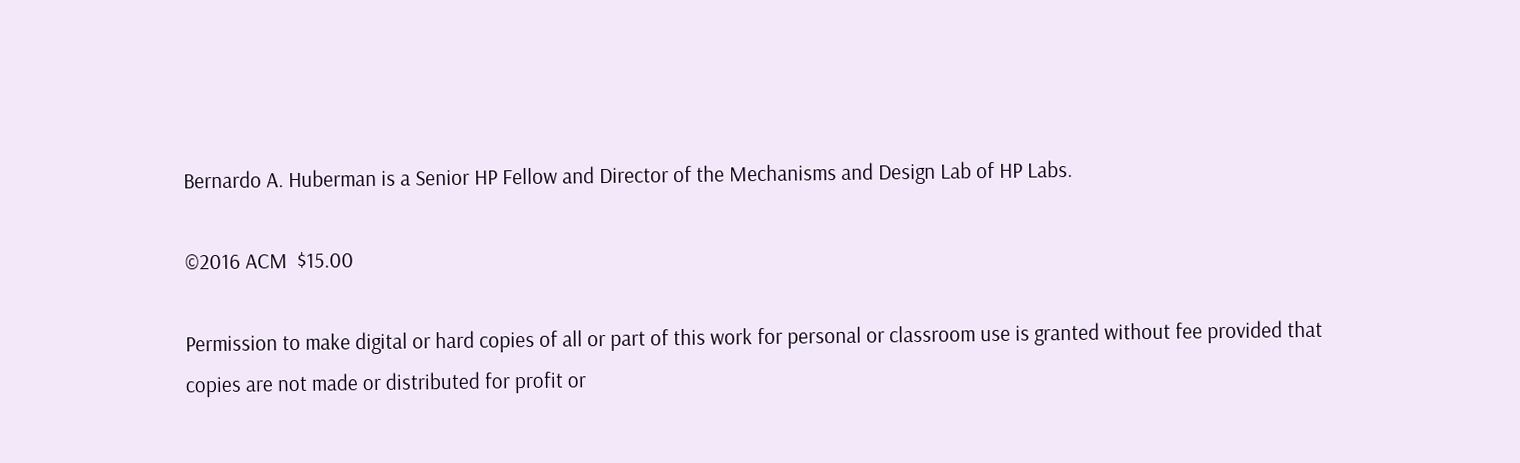Bernardo A. Huberman is a Senior HP Fellow and Director of the Mechanisms and Design Lab of HP Labs.

©2016 ACM  $15.00

Permission to make digital or hard copies of all or part of this work for personal or classroom use is granted without fee provided that copies are not made or distributed for profit or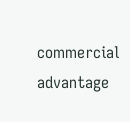commercial advantage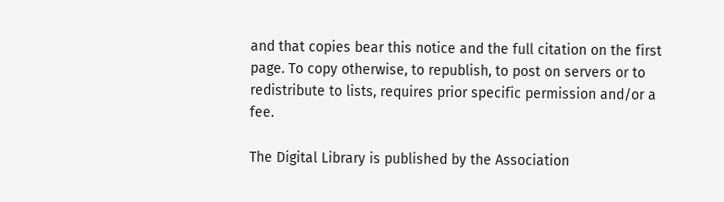and that copies bear this notice and the full citation on the first page. To copy otherwise, to republish, to post on servers or to redistribute to lists, requires prior specific permission and/or a fee.

The Digital Library is published by the Association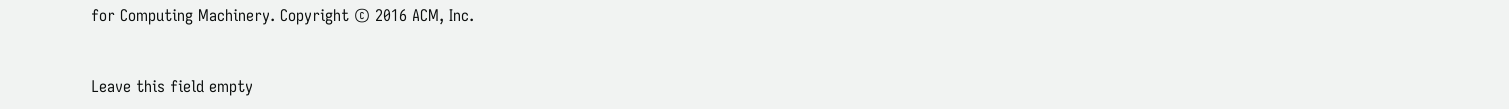for Computing Machinery. Copyright © 2016 ACM, Inc.


Leave this field empty